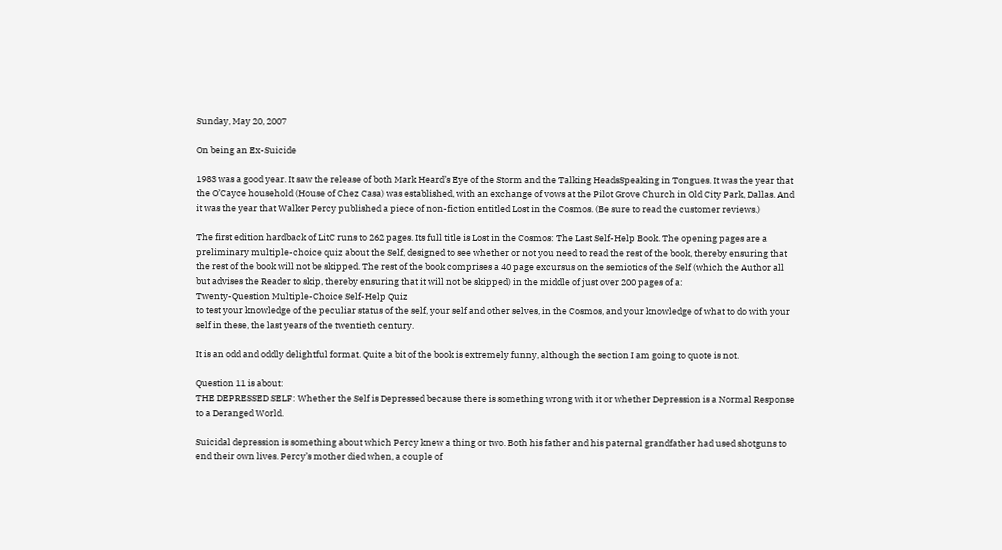Sunday, May 20, 2007

On being an Ex-Suicide

1983 was a good year. It saw the release of both Mark Heard’s Eye of the Storm and the Talking HeadsSpeaking in Tongues. It was the year that the O’Cayce household (House of Chez Casa) was established, with an exchange of vows at the Pilot Grove Church in Old City Park, Dallas. And it was the year that Walker Percy published a piece of non-fiction entitled Lost in the Cosmos. (Be sure to read the customer reviews.)

The first edition hardback of LitC runs to 262 pages. Its full title is Lost in the Cosmos: The Last Self-Help Book. The opening pages are a preliminary multiple-choice quiz about the Self, designed to see whether or not you need to read the rest of the book, thereby ensuring that the rest of the book will not be skipped. The rest of the book comprises a 40 page excursus on the semiotics of the Self (which the Author all but advises the Reader to skip, thereby ensuring that it will not be skipped) in the middle of just over 200 pages of a:
Twenty-Question Multiple-Choice Self-Help Quiz
to test your knowledge of the peculiar status of the self, your self and other selves, in the Cosmos, and your knowledge of what to do with your self in these, the last years of the twentieth century.

It is an odd and oddly delightful format. Quite a bit of the book is extremely funny, although the section I am going to quote is not.

Question 11 is about:
THE DEPRESSED SELF: Whether the Self is Depressed because there is something wrong with it or whether Depression is a Normal Response to a Deranged World.

Suicidal depression is something about which Percy knew a thing or two. Both his father and his paternal grandfather had used shotguns to end their own lives. Percy’s mother died when, a couple of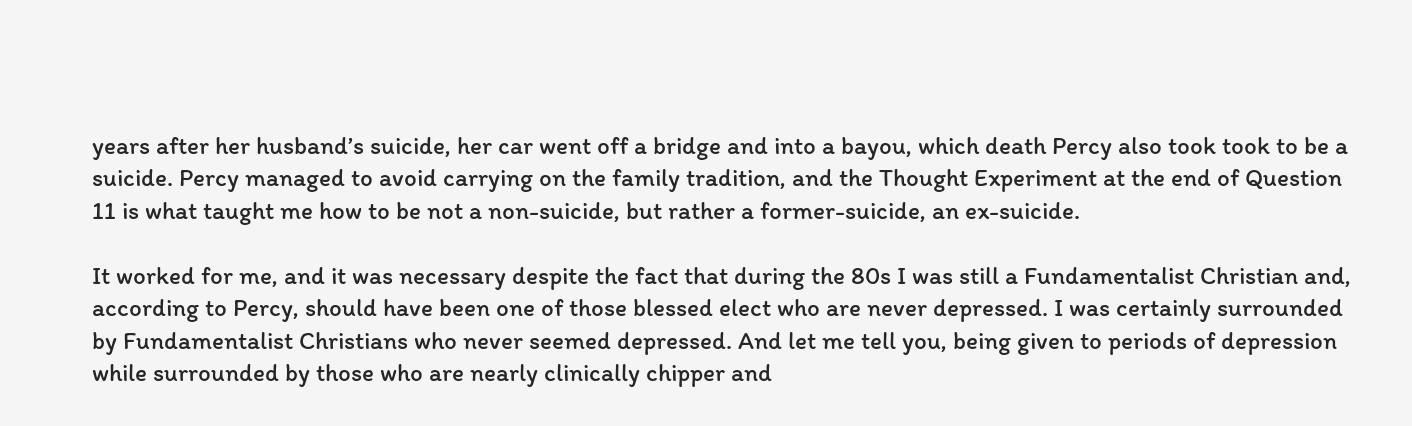years after her husband’s suicide, her car went off a bridge and into a bayou, which death Percy also took took to be a suicide. Percy managed to avoid carrying on the family tradition, and the Thought Experiment at the end of Question 11 is what taught me how to be not a non-suicide, but rather a former-suicide, an ex-suicide.

It worked for me, and it was necessary despite the fact that during the 80s I was still a Fundamentalist Christian and, according to Percy, should have been one of those blessed elect who are never depressed. I was certainly surrounded by Fundamentalist Christians who never seemed depressed. And let me tell you, being given to periods of depression while surrounded by those who are nearly clinically chipper and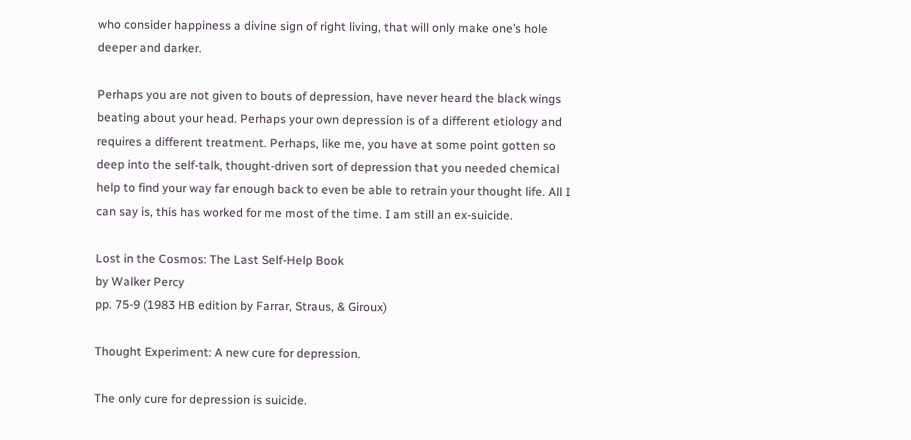who consider happiness a divine sign of right living, that will only make one’s hole deeper and darker.

Perhaps you are not given to bouts of depression, have never heard the black wings beating about your head. Perhaps your own depression is of a different etiology and requires a different treatment. Perhaps, like me, you have at some point gotten so deep into the self-talk, thought-driven sort of depression that you needed chemical help to find your way far enough back to even be able to retrain your thought life. All I can say is, this has worked for me most of the time. I am still an ex-suicide.

Lost in the Cosmos: The Last Self-Help Book
by Walker Percy
pp. 75-9 (1983 HB edition by Farrar, Straus, & Giroux)

Thought Experiment: A new cure for depression.

The only cure for depression is suicide.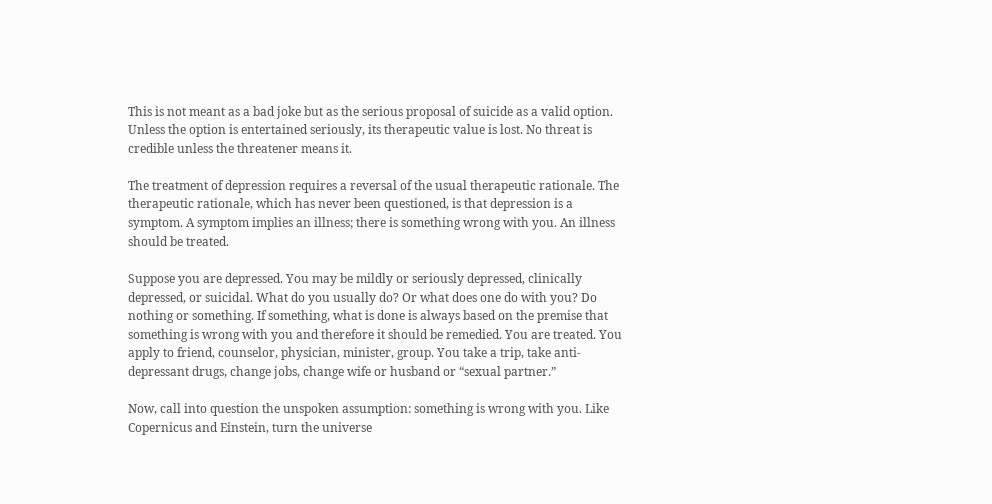This is not meant as a bad joke but as the serious proposal of suicide as a valid option. Unless the option is entertained seriously, its therapeutic value is lost. No threat is credible unless the threatener means it.

The treatment of depression requires a reversal of the usual therapeutic rationale. The therapeutic rationale, which has never been questioned, is that depression is a symptom. A symptom implies an illness; there is something wrong with you. An illness should be treated.

Suppose you are depressed. You may be mildly or seriously depressed, clinically depressed, or suicidal. What do you usually do? Or what does one do with you? Do nothing or something. If something, what is done is always based on the premise that something is wrong with you and therefore it should be remedied. You are treated. You apply to friend, counselor, physician, minister, group. You take a trip, take anti-depressant drugs, change jobs, change wife or husband or “sexual partner.”

Now, call into question the unspoken assumption: something is wrong with you. Like Copernicus and Einstein, turn the universe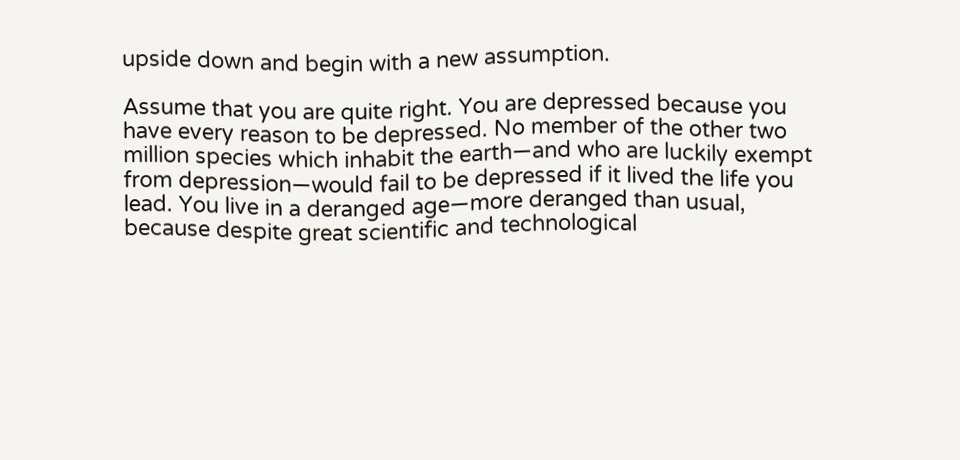upside down and begin with a new assumption.

Assume that you are quite right. You are depressed because you have every reason to be depressed. No member of the other two million species which inhabit the earth—and who are luckily exempt from depression—would fail to be depressed if it lived the life you lead. You live in a deranged age—more deranged than usual, because despite great scientific and technological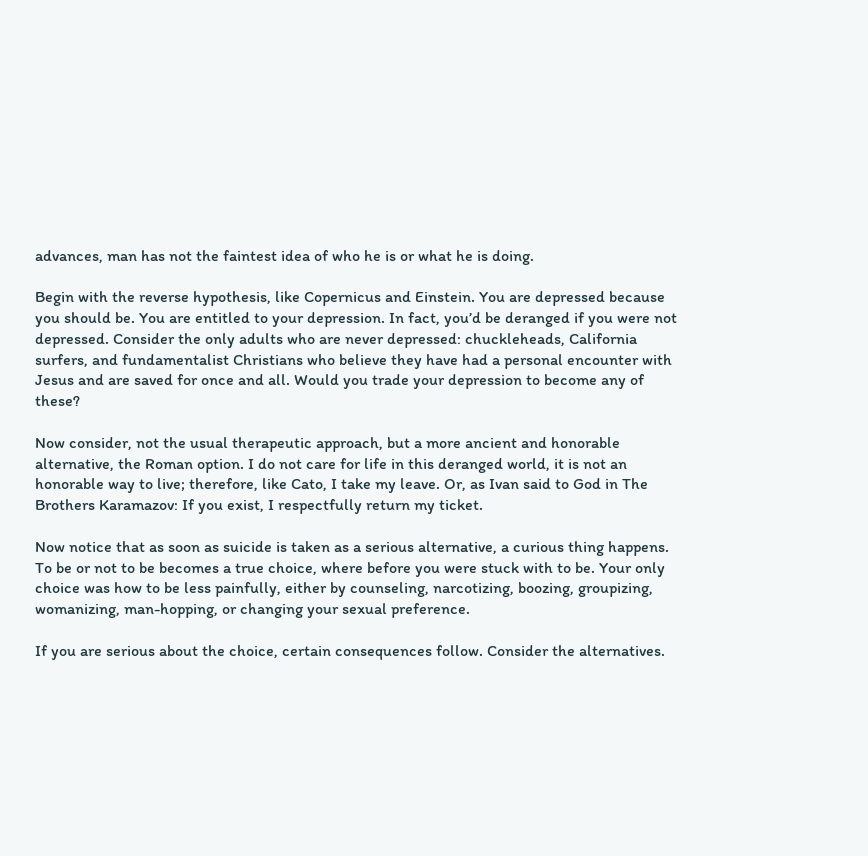advances, man has not the faintest idea of who he is or what he is doing.

Begin with the reverse hypothesis, like Copernicus and Einstein. You are depressed because you should be. You are entitled to your depression. In fact, you’d be deranged if you were not depressed. Consider the only adults who are never depressed: chuckleheads, California surfers, and fundamentalist Christians who believe they have had a personal encounter with Jesus and are saved for once and all. Would you trade your depression to become any of these?

Now consider, not the usual therapeutic approach, but a more ancient and honorable alternative, the Roman option. I do not care for life in this deranged world, it is not an honorable way to live; therefore, like Cato, I take my leave. Or, as Ivan said to God in The Brothers Karamazov: If you exist, I respectfully return my ticket.

Now notice that as soon as suicide is taken as a serious alternative, a curious thing happens. To be or not to be becomes a true choice, where before you were stuck with to be. Your only choice was how to be less painfully, either by counseling, narcotizing, boozing, groupizing, womanizing, man-hopping, or changing your sexual preference.

If you are serious about the choice, certain consequences follow. Consider the alternatives.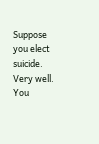Suppose you elect suicide. Very well. You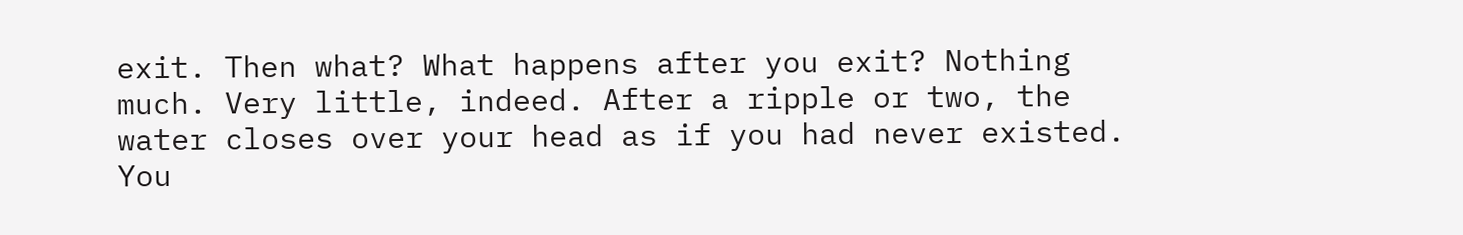exit. Then what? What happens after you exit? Nothing much. Very little, indeed. After a ripple or two, the water closes over your head as if you had never existed. You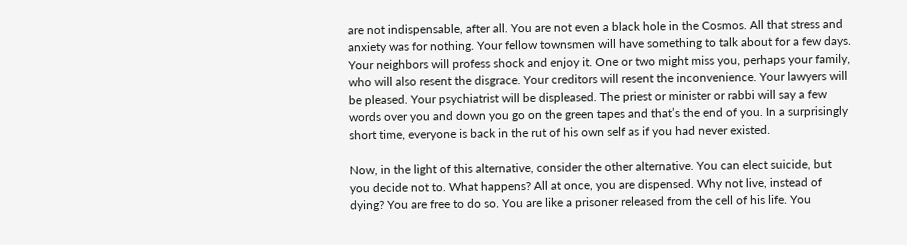are not indispensable, after all. You are not even a black hole in the Cosmos. All that stress and anxiety was for nothing. Your fellow townsmen will have something to talk about for a few days. Your neighbors will profess shock and enjoy it. One or two might miss you, perhaps your family, who will also resent the disgrace. Your creditors will resent the inconvenience. Your lawyers will be pleased. Your psychiatrist will be displeased. The priest or minister or rabbi will say a few words over you and down you go on the green tapes and that’s the end of you. In a surprisingly short time, everyone is back in the rut of his own self as if you had never existed.

Now, in the light of this alternative, consider the other alternative. You can elect suicide, but you decide not to. What happens? All at once, you are dispensed. Why not live, instead of dying? You are free to do so. You are like a prisoner released from the cell of his life. You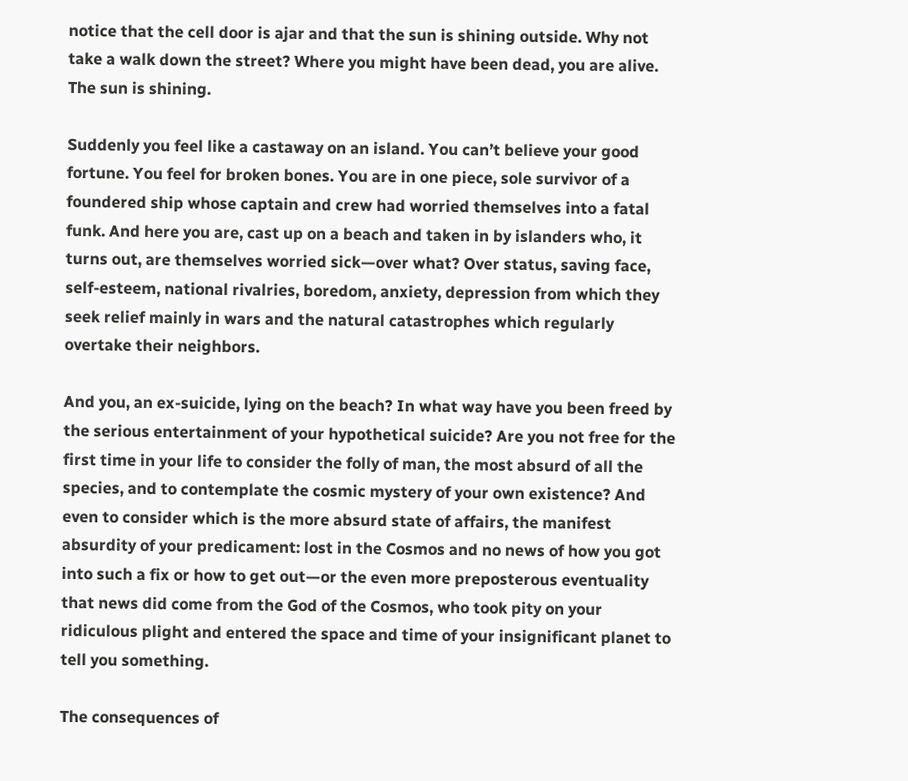notice that the cell door is ajar and that the sun is shining outside. Why not take a walk down the street? Where you might have been dead, you are alive. The sun is shining.

Suddenly you feel like a castaway on an island. You can’t believe your good fortune. You feel for broken bones. You are in one piece, sole survivor of a foundered ship whose captain and crew had worried themselves into a fatal funk. And here you are, cast up on a beach and taken in by islanders who, it turns out, are themselves worried sick—over what? Over status, saving face, self-esteem, national rivalries, boredom, anxiety, depression from which they seek relief mainly in wars and the natural catastrophes which regularly overtake their neighbors.

And you, an ex-suicide, lying on the beach? In what way have you been freed by the serious entertainment of your hypothetical suicide? Are you not free for the first time in your life to consider the folly of man, the most absurd of all the species, and to contemplate the cosmic mystery of your own existence? And even to consider which is the more absurd state of affairs, the manifest absurdity of your predicament: lost in the Cosmos and no news of how you got into such a fix or how to get out—or the even more preposterous eventuality that news did come from the God of the Cosmos, who took pity on your ridiculous plight and entered the space and time of your insignificant planet to tell you something.

The consequences of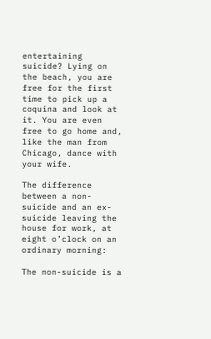entertaining suicide? Lying on the beach, you are free for the first time to pick up a coquina and look at it. You are even free to go home and, like the man from Chicago, dance with your wife.

The difference between a non-suicide and an ex-suicide leaving the house for work, at eight o’clock on an ordinary morning:

The non-suicide is a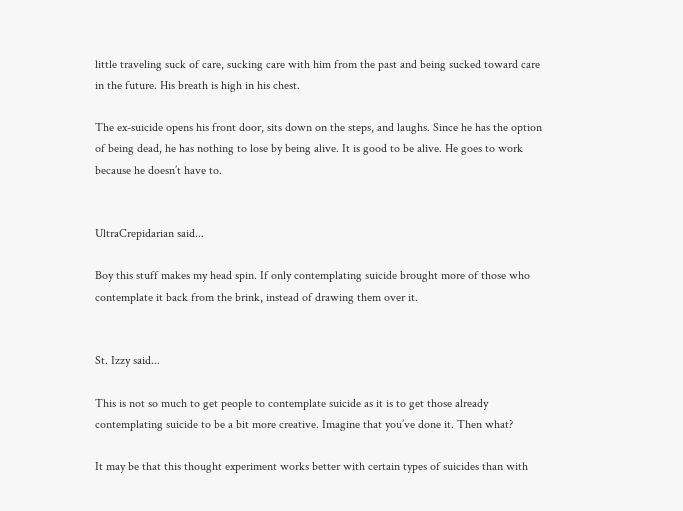little traveling suck of care, sucking care with him from the past and being sucked toward care in the future. His breath is high in his chest.

The ex-suicide opens his front door, sits down on the steps, and laughs. Since he has the option of being dead, he has nothing to lose by being alive. It is good to be alive. He goes to work because he doesn’t have to.


UltraCrepidarian said...

Boy this stuff makes my head spin. If only contemplating suicide brought more of those who contemplate it back from the brink, instead of drawing them over it.


St. Izzy said...

This is not so much to get people to contemplate suicide as it is to get those already contemplating suicide to be a bit more creative. Imagine that you’ve done it. Then what?

It may be that this thought experiment works better with certain types of suicides than with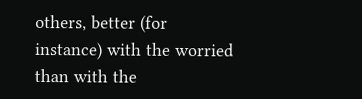others, better (for instance) with the worried than with the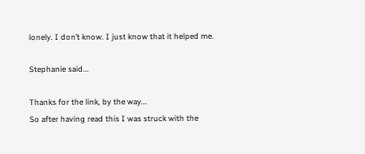lonely. I don’t know. I just know that it helped me.

Stephanie said...

Thanks for the link, by the way...
So after having read this I was struck with the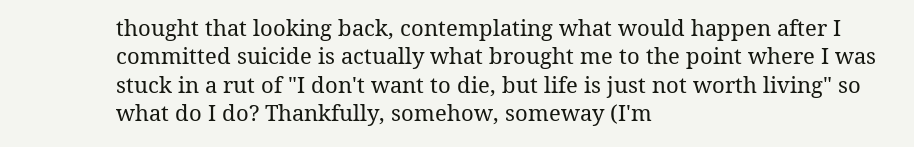thought that looking back, contemplating what would happen after I committed suicide is actually what brought me to the point where I was stuck in a rut of "I don't want to die, but life is just not worth living" so what do I do? Thankfully, somehow, someway (I'm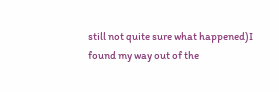still not quite sure what happened)I found my way out of the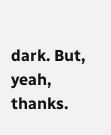dark. But, yeah, thanks.